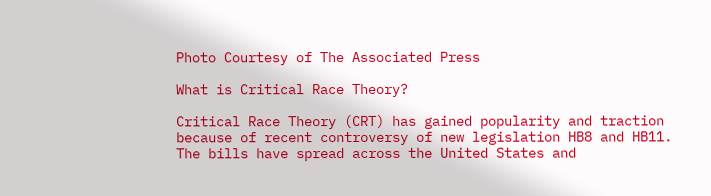Photo Courtesy of The Associated Press

What is Critical Race Theory?

Critical Race Theory (CRT) has gained popularity and traction because of recent controversy of new legislation HB8 and HB11. The bills have spread across the United States and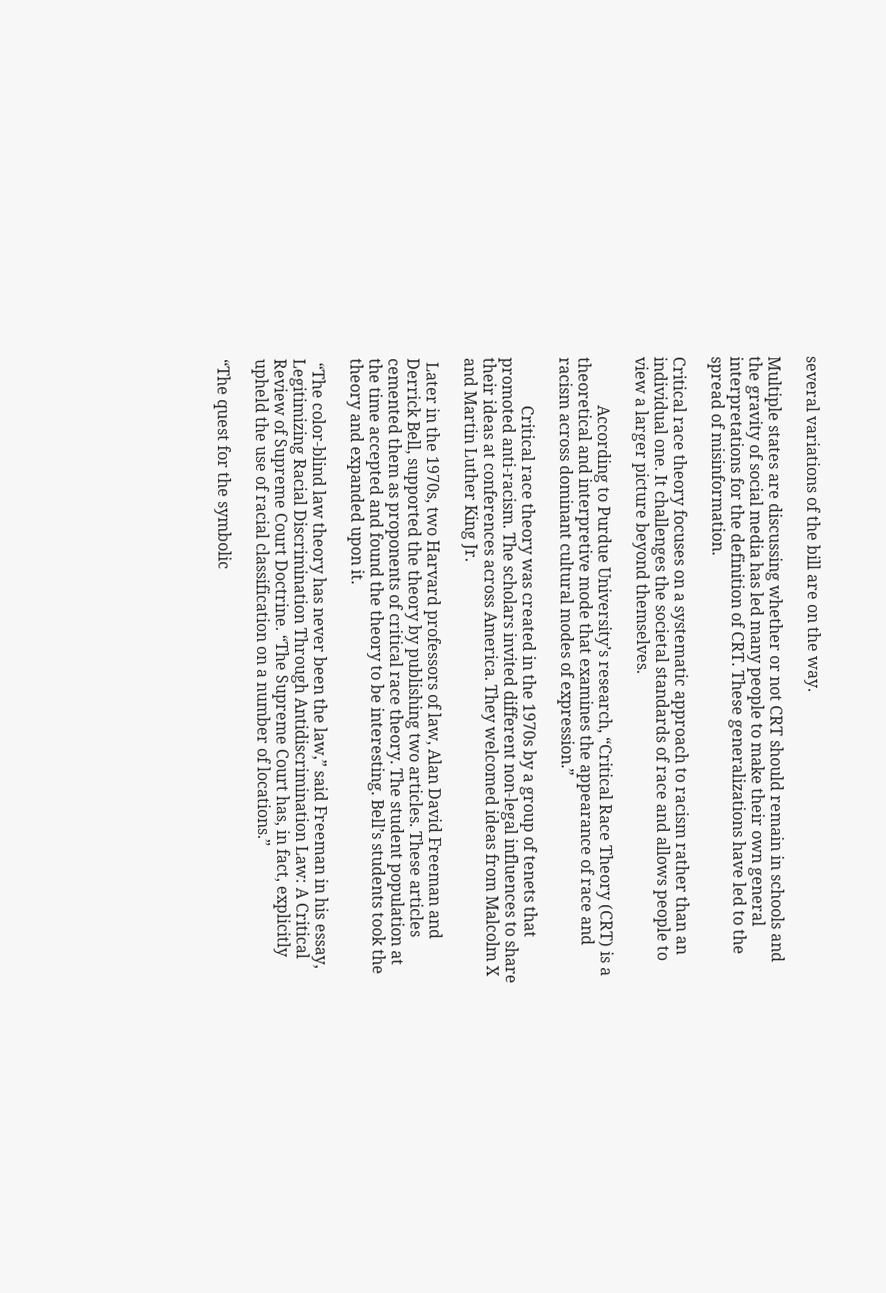several variations of the bill are on the way.

Multiple states are discussing whether or not CRT should remain in schools and the gravity of social media has led many people to make their own general interpretations for the definition of CRT. These generalizations have led to the spread of misinformation.

Critical race theory focuses on a systematic approach to racism rather than an individual one. It challenges the societal standards of race and allows people to view a larger picture beyond themselves.

            According to Purdue University’s research, “Critical Race Theory (CRT) is a theoretical and interpretive mode that examines the appearance of race and racism across dominant cultural modes of expression.”

            Critical race theory was created in the 1970s by a group of tenets that promoted anti-racism. The scholars invited different non-legal influences to share their ideas at conferences across America. They welcomed ideas from Malcolm X and Martin Luther King Jr.

 Later in the 1970s, two Harvard professors of law, Alan David Freeman and Derrick Bell, supported the theory by publishing two articles. These articles cemented them as proponents of critical race theory. The student population at the time accepted and found the theory to be interesting. Bell’s students took the theory and expanded upon it.

 “The color-blind law theory has never been the law,” said Freeman in his essay, Legitimizing Racial Discrimination Through Antidiscrimination Law: A Critical Review of Supreme Court Doctrine. “The Supreme Court has, in fact, explicitly upheld the use of racial classification on a number of locations.”

“The quest for the symbolic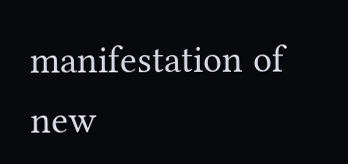manifestation of new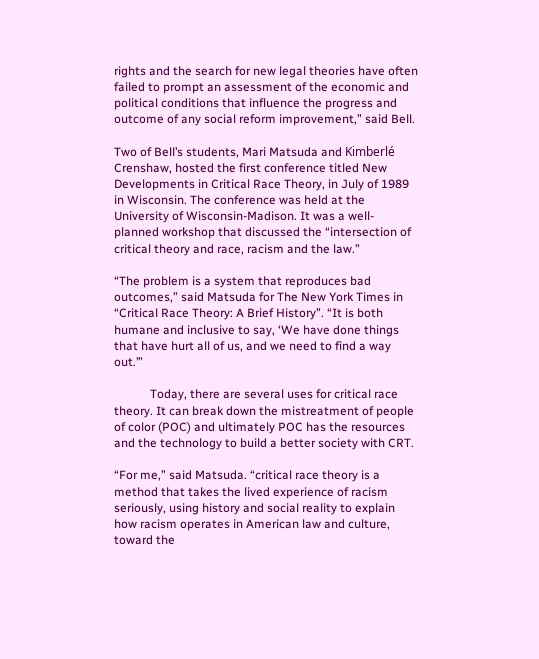rights and the search for new legal theories have often failed to prompt an assessment of the economic and political conditions that influence the progress and outcome of any social reform improvement,” said Bell.

Two of Bell’s students, Mari Matsuda and Kimberlé Crenshaw, hosted the first conference titled New Developments in Critical Race Theory, in July of 1989 in Wisconsin. The conference was held at the University of Wisconsin-Madison. It was a well-planned workshop that discussed the “intersection of critical theory and race, racism and the law.”

“The problem is a system that reproduces bad outcomes,” said Matsuda for The New York Times in “Critical Race Theory: A Brief History”. “It is both humane and inclusive to say, ‘We have done things that have hurt all of us, and we need to find a way out.’”

            Today, there are several uses for critical race theory. It can break down the mistreatment of people of color (POC) and ultimately POC has the resources and the technology to build a better society with CRT.

“For me,” said Matsuda. “critical race theory is a method that takes the lived experience of racism seriously, using history and social reality to explain how racism operates in American law and culture, toward the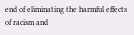end of eliminating the harmful effects of racism and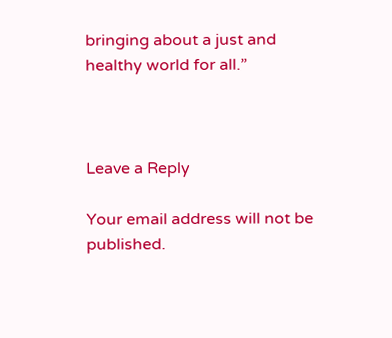bringing about a just and healthy world for all.”



Leave a Reply

Your email address will not be published.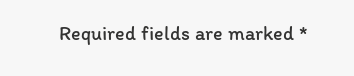Required fields are marked *